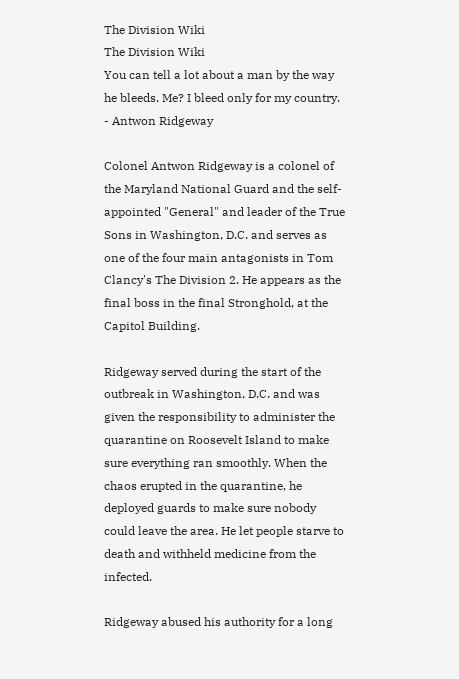The Division Wiki
The Division Wiki
You can tell a lot about a man by the way he bleeds. Me? I bleed only for my country.
- Antwon Ridgeway

Colonel Antwon Ridgeway is a colonel of the Maryland National Guard and the self-appointed "General" and leader of the True Sons in Washington, D.C. and serves as one of the four main antagonists in Tom Clancy's The Division 2. He appears as the final boss in the final Stronghold, at the Capitol Building.

Ridgeway served during the start of the outbreak in Washington, D.C. and was given the responsibility to administer the quarantine on Roosevelt Island to make sure everything ran smoothly. When the chaos erupted in the quarantine, he deployed guards to make sure nobody could leave the area. He let people starve to death and withheld medicine from the infected.

Ridgeway abused his authority for a long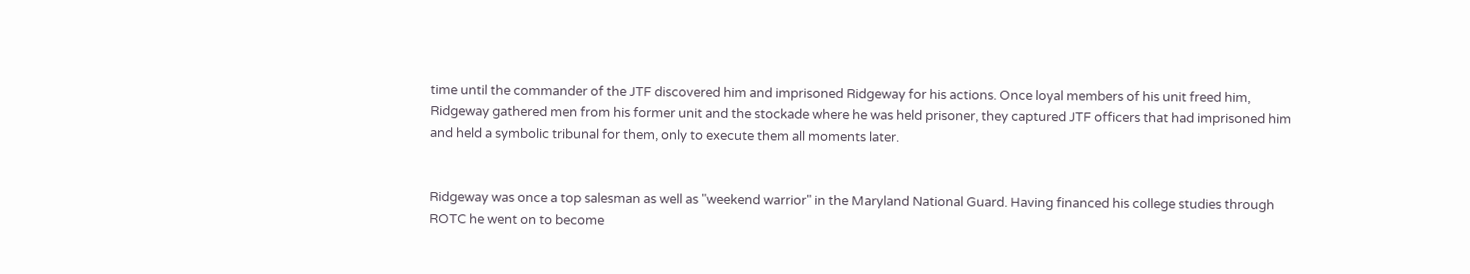time until the commander of the JTF discovered him and imprisoned Ridgeway for his actions. Once loyal members of his unit freed him, Ridgeway gathered men from his former unit and the stockade where he was held prisoner, they captured JTF officers that had imprisoned him and held a symbolic tribunal for them, only to execute them all moments later.


Ridgeway was once a top salesman as well as "weekend warrior" in the Maryland National Guard. Having financed his college studies through ROTC he went on to become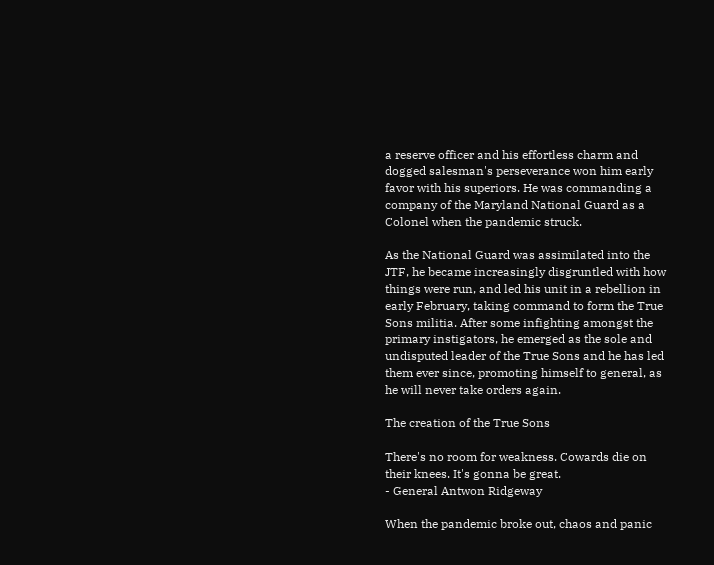a reserve officer and his effortless charm and dogged salesman's perseverance won him early favor with his superiors. He was commanding a company of the Maryland National Guard as a Colonel when the pandemic struck.

As the National Guard was assimilated into the JTF, he became increasingly disgruntled with how things were run, and led his unit in a rebellion in early February, taking command to form the True Sons militia. After some infighting amongst the primary instigators, he emerged as the sole and undisputed leader of the True Sons and he has led them ever since, promoting himself to general, as he will never take orders again.

The creation of the True Sons

There's no room for weakness. Cowards die on their knees. It's gonna be great.
- General Antwon Ridgeway

When the pandemic broke out, chaos and panic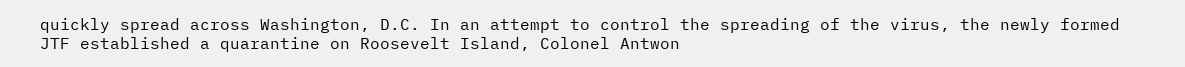quickly spread across Washington, D.C. In an attempt to control the spreading of the virus, the newly formed JTF established a quarantine on Roosevelt Island, Colonel Antwon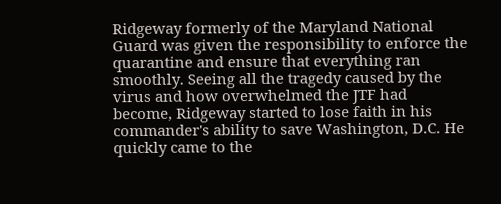Ridgeway formerly of the Maryland National Guard was given the responsibility to enforce the quarantine and ensure that everything ran smoothly. Seeing all the tragedy caused by the virus and how overwhelmed the JTF had become, Ridgeway started to lose faith in his commander's ability to save Washington, D.C. He quickly came to the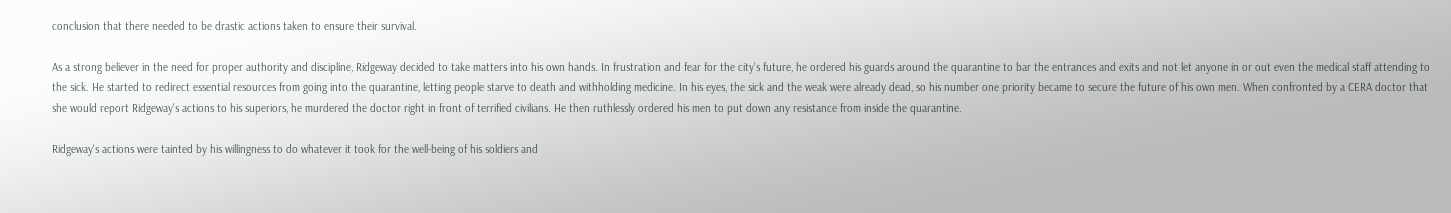conclusion that there needed to be drastic actions taken to ensure their survival.

As a strong believer in the need for proper authority and discipline, Ridgeway decided to take matters into his own hands. In frustration and fear for the city's future, he ordered his guards around the quarantine to bar the entrances and exits and not let anyone in or out even the medical staff attending to the sick. He started to redirect essential resources from going into the quarantine, letting people starve to death and withholding medicine. In his eyes, the sick and the weak were already dead, so his number one priority became to secure the future of his own men. When confronted by a CERA doctor that she would report Ridgeway's actions to his superiors, he murdered the doctor right in front of terrified civilians. He then ruthlessly ordered his men to put down any resistance from inside the quarantine.

Ridgeway's actions were tainted by his willingness to do whatever it took for the well-being of his soldiers and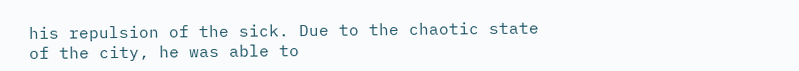his repulsion of the sick. Due to the chaotic state of the city, he was able to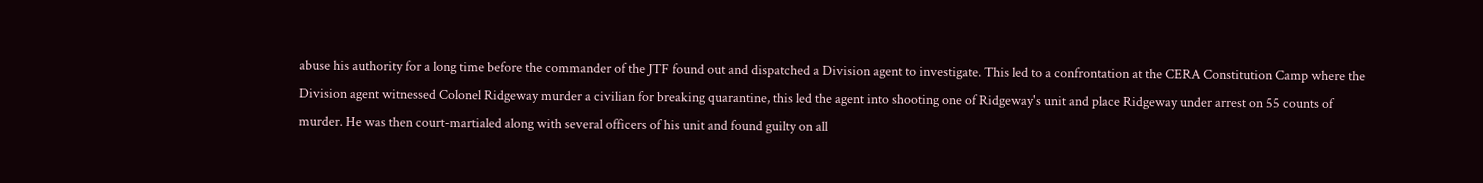abuse his authority for a long time before the commander of the JTF found out and dispatched a Division agent to investigate. This led to a confrontation at the CERA Constitution Camp where the Division agent witnessed Colonel Ridgeway murder a civilian for breaking quarantine, this led the agent into shooting one of Ridgeway's unit and place Ridgeway under arrest on 55 counts of murder. He was then court-martialed along with several officers of his unit and found guilty on all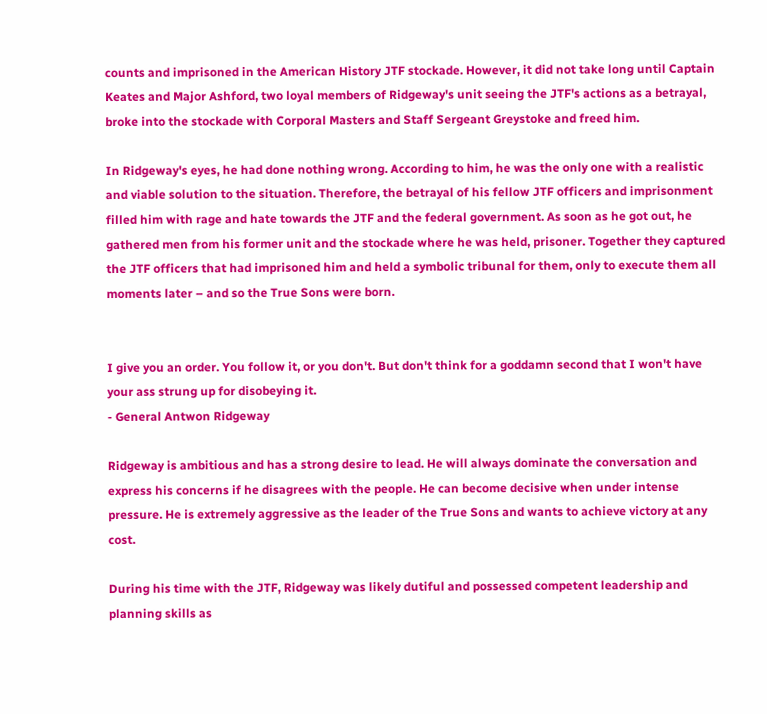counts and imprisoned in the American History JTF stockade. However, it did not take long until Captain Keates and Major Ashford, two loyal members of Ridgeway's unit seeing the JTF's actions as a betrayal, broke into the stockade with Corporal Masters and Staff Sergeant Greystoke and freed him.

In Ridgeway's eyes, he had done nothing wrong. According to him, he was the only one with a realistic and viable solution to the situation. Therefore, the betrayal of his fellow JTF officers and imprisonment filled him with rage and hate towards the JTF and the federal government. As soon as he got out, he gathered men from his former unit and the stockade where he was held, prisoner. Together they captured the JTF officers that had imprisoned him and held a symbolic tribunal for them, only to execute them all moments later – and so the True Sons were born.


I give you an order. You follow it, or you don't. But don't think for a goddamn second that I won't have your ass strung up for disobeying it.
- General Antwon Ridgeway

Ridgeway is ambitious and has a strong desire to lead. He will always dominate the conversation and express his concerns if he disagrees with the people. He can become decisive when under intense pressure. He is extremely aggressive as the leader of the True Sons and wants to achieve victory at any cost.

During his time with the JTF, Ridgeway was likely dutiful and possessed competent leadership and planning skills as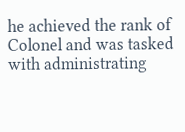he achieved the rank of Colonel and was tasked with administrating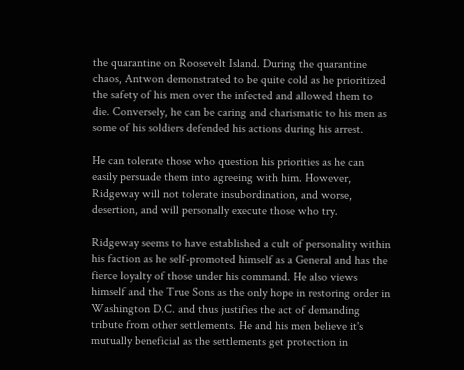the quarantine on Roosevelt Island. During the quarantine chaos, Antwon demonstrated to be quite cold as he prioritized the safety of his men over the infected and allowed them to die. Conversely, he can be caring and charismatic to his men as some of his soldiers defended his actions during his arrest.

He can tolerate those who question his priorities as he can easily persuade them into agreeing with him. However, Ridgeway will not tolerate insubordination, and worse, desertion, and will personally execute those who try.

Ridgeway seems to have established a cult of personality within his faction as he self-promoted himself as a General and has the fierce loyalty of those under his command. He also views himself and the True Sons as the only hope in restoring order in Washington D.C. and thus justifies the act of demanding tribute from other settlements. He and his men believe it's mutually beneficial as the settlements get protection in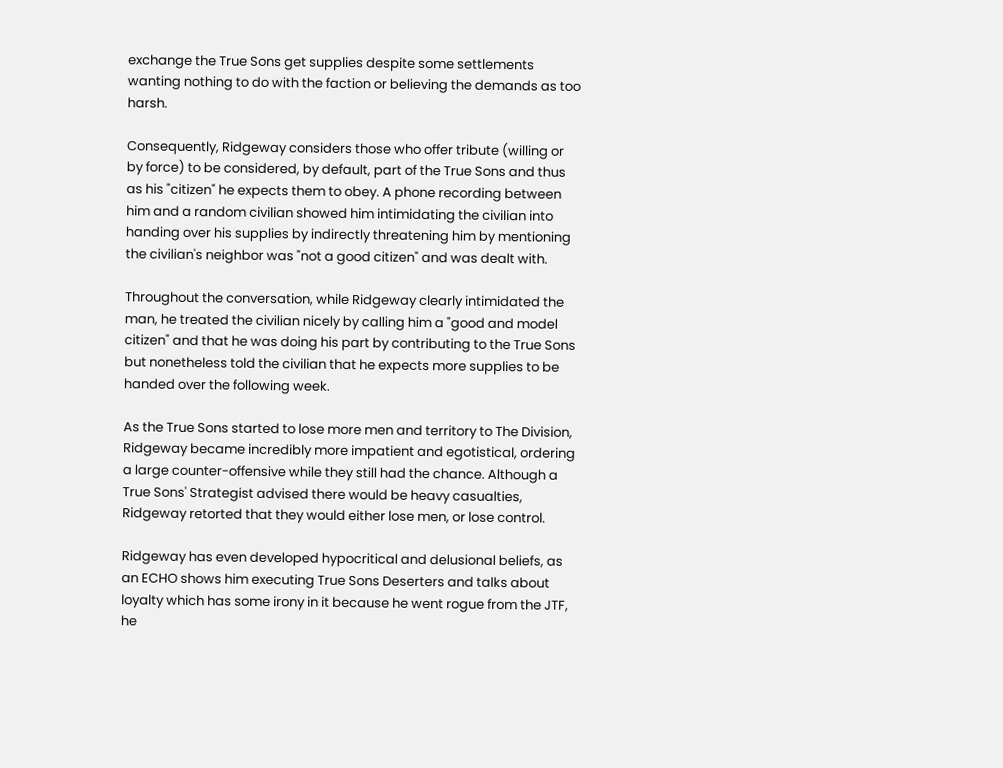exchange the True Sons get supplies despite some settlements wanting nothing to do with the faction or believing the demands as too harsh.

Consequently, Ridgeway considers those who offer tribute (willing or by force) to be considered, by default, part of the True Sons and thus as his "citizen" he expects them to obey. A phone recording between him and a random civilian showed him intimidating the civilian into handing over his supplies by indirectly threatening him by mentioning the civilian's neighbor was "not a good citizen" and was dealt with.

Throughout the conversation, while Ridgeway clearly intimidated the man, he treated the civilian nicely by calling him a "good and model citizen" and that he was doing his part by contributing to the True Sons but nonetheless told the civilian that he expects more supplies to be handed over the following week.

As the True Sons started to lose more men and territory to The Division, Ridgeway became incredibly more impatient and egotistical, ordering a large counter-offensive while they still had the chance. Although a True Sons' Strategist advised there would be heavy casualties, Ridgeway retorted that they would either lose men, or lose control.

Ridgeway has even developed hypocritical and delusional beliefs, as an ECHO shows him executing True Sons Deserters and talks about loyalty which has some irony in it because he went rogue from the JTF, he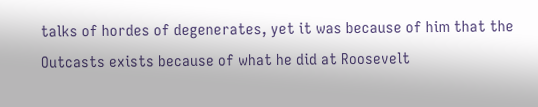talks of hordes of degenerates, yet it was because of him that the Outcasts exists because of what he did at Roosevelt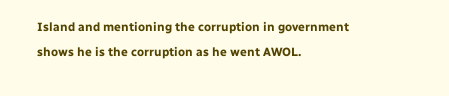Island and mentioning the corruption in government shows he is the corruption as he went AWOL.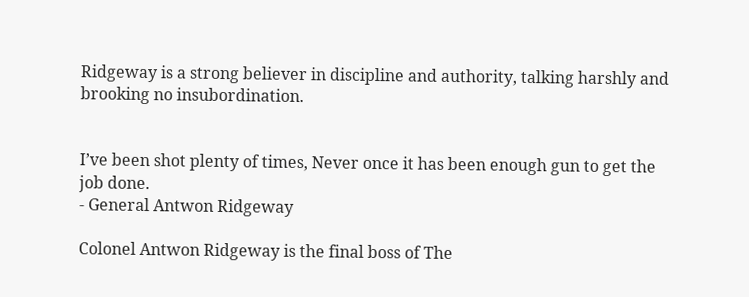Ridgeway is a strong believer in discipline and authority, talking harshly and brooking no insubordination.


I’ve been shot plenty of times, Never once it has been enough gun to get the job done.
- General Antwon Ridgeway

Colonel Antwon Ridgeway is the final boss of The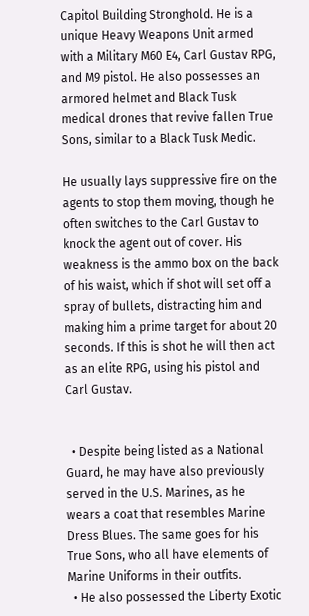Capitol Building Stronghold. He is a unique Heavy Weapons Unit armed with a Military M60 E4, Carl Gustav RPG, and M9 pistol. He also possesses an armored helmet and Black Tusk medical drones that revive fallen True Sons, similar to a Black Tusk Medic.

He usually lays suppressive fire on the agents to stop them moving, though he often switches to the Carl Gustav to knock the agent out of cover. His weakness is the ammo box on the back of his waist, which if shot will set off a spray of bullets, distracting him and making him a prime target for about 20 seconds. If this is shot he will then act as an elite RPG, using his pistol and Carl Gustav.


  • Despite being listed as a National Guard, he may have also previously served in the U.S. Marines, as he wears a coat that resembles Marine Dress Blues. The same goes for his True Sons, who all have elements of Marine Uniforms in their outfits.
  • He also possessed the Liberty Exotic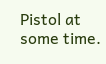Pistol at some time.